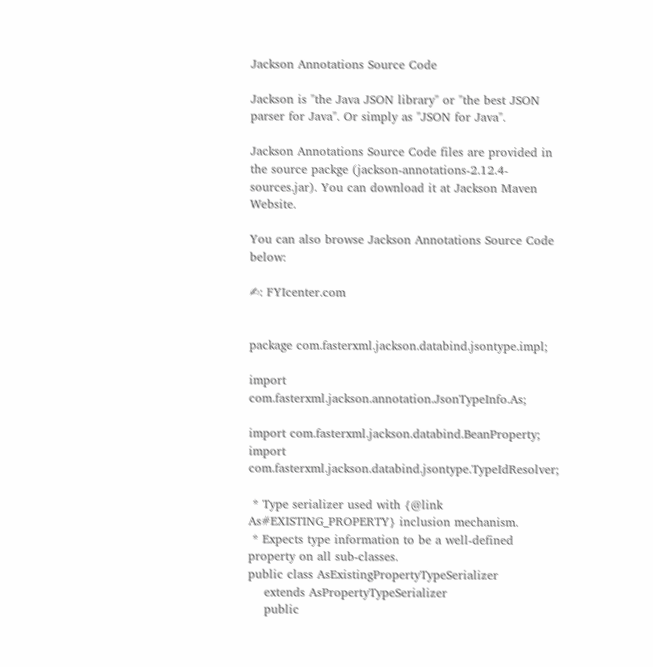Jackson Annotations Source Code

Jackson is "the Java JSON library" or "the best JSON parser for Java". Or simply as "JSON for Java".

Jackson Annotations Source Code files are provided in the source packge (jackson-annotations-2.12.4-sources.jar). You can download it at Jackson Maven Website.

You can also browse Jackson Annotations Source Code below:

✍: FYIcenter.com


package com.fasterxml.jackson.databind.jsontype.impl;

import com.fasterxml.jackson.annotation.JsonTypeInfo.As;

import com.fasterxml.jackson.databind.BeanProperty;
import com.fasterxml.jackson.databind.jsontype.TypeIdResolver;

 * Type serializer used with {@link As#EXISTING_PROPERTY} inclusion mechanism.
 * Expects type information to be a well-defined property on all sub-classes.
public class AsExistingPropertyTypeSerializer
    extends AsPropertyTypeSerializer
    public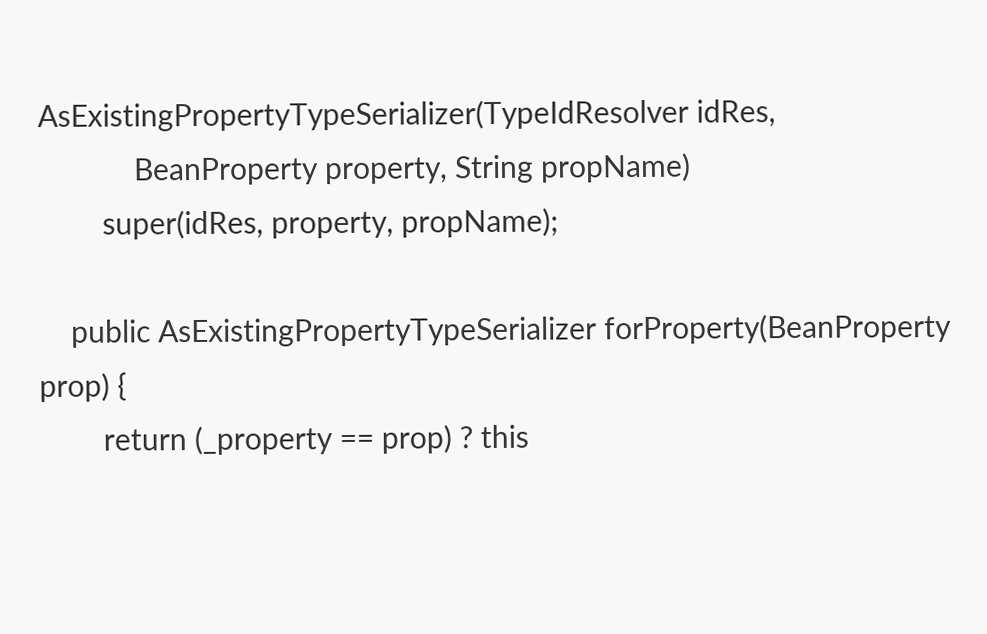AsExistingPropertyTypeSerializer(TypeIdResolver idRes,
            BeanProperty property, String propName)
        super(idRes, property, propName);

    public AsExistingPropertyTypeSerializer forProperty(BeanProperty prop) {
        return (_property == prop) ? this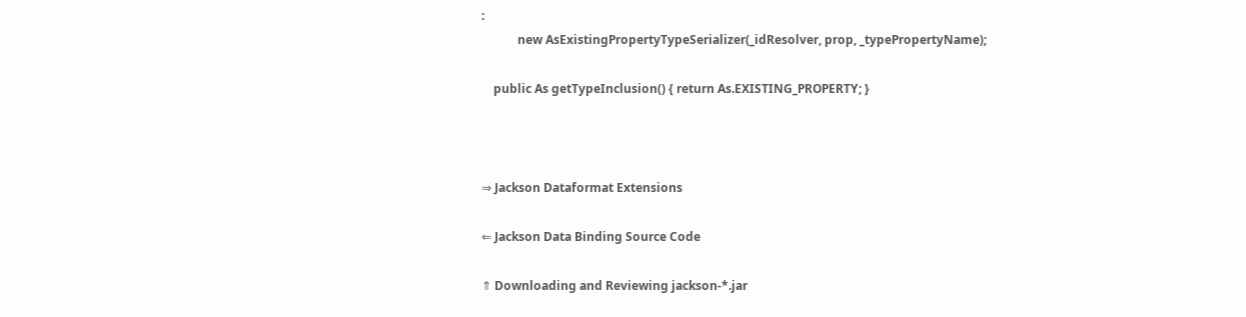:
            new AsExistingPropertyTypeSerializer(_idResolver, prop, _typePropertyName);

    public As getTypeInclusion() { return As.EXISTING_PROPERTY; }



⇒ Jackson Dataformat Extensions

⇐ Jackson Data Binding Source Code

⇑ Downloading and Reviewing jackson-*.jar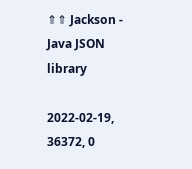⇑⇑ Jackson - Java JSON library

2022-02-19, 36372, 0